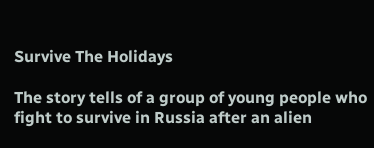Survive The Holidays

The story tells of a group of young people who fight to survive in Russia after an alien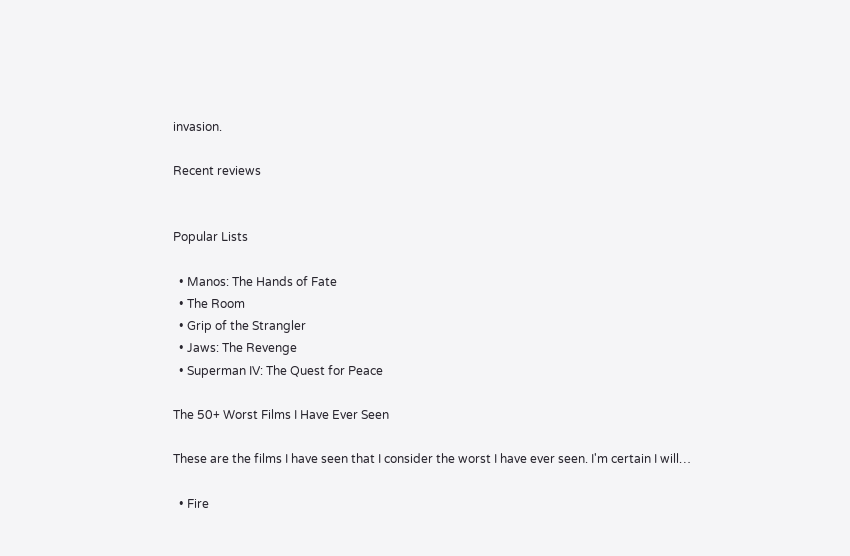invasion.

Recent reviews


Popular Lists

  • Manos: The Hands of Fate
  • The Room
  • Grip of the Strangler
  • Jaws: The Revenge
  • Superman IV: The Quest for Peace

The 50+ Worst Films I Have Ever Seen

These are the films I have seen that I consider the worst I have ever seen. I'm certain I will…

  • Fire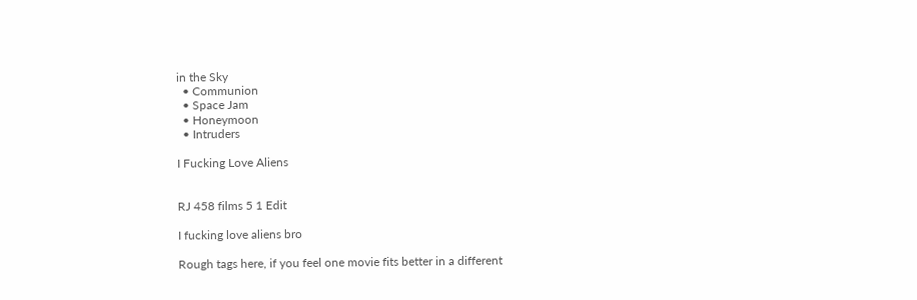in the Sky
  • Communion
  • Space Jam
  • Honeymoon
  • Intruders

I Fucking Love Aliens


RJ 458 films 5 1 Edit

I fucking love aliens bro

Rough tags here, if you feel one movie fits better in a different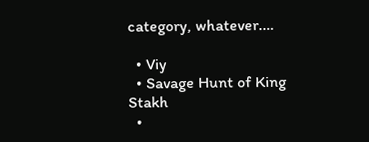category, whatever.…

  • Viy
  • Savage Hunt of King Stakh
  •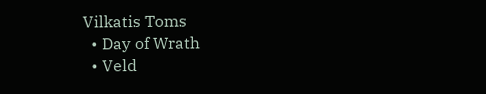Vilkatis Toms
  • Day of Wrath
  • Veld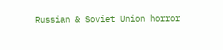Russian & Soviet Union horror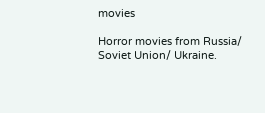movies

Horror movies from Russia/ Soviet Union/ Ukraine.